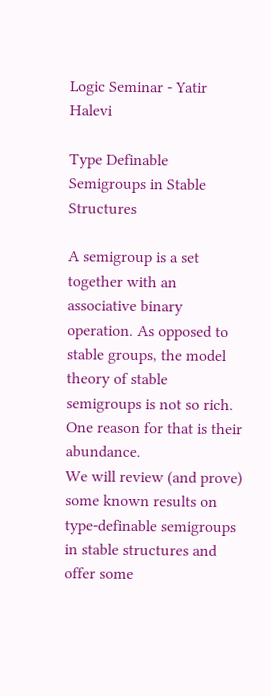Logic Seminar - Yatir Halevi

Type Definable Semigroups in Stable Structures

A semigroup is a set together with an associative binary operation. As opposed to stable groups, the model theory of stable semigroups is not so rich. One reason for that is their abundance.
We will review (and prove) some known results on type-definable semigroups in stable structures and offer some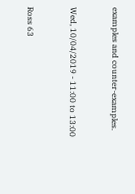examples and counter-examples.


Wed, 10/04/2019 - 11:00 to 13:00


Ross 63